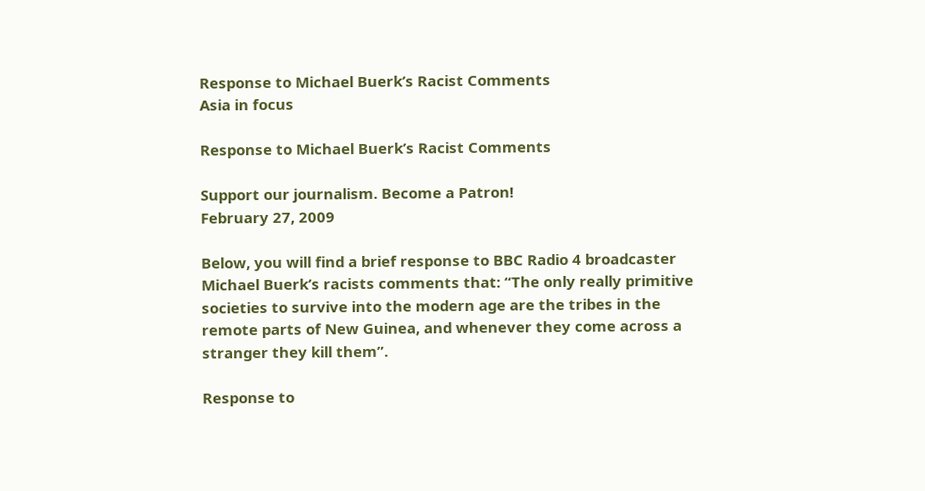Response to Michael Buerk’s Racist Comments
Asia in focus

Response to Michael Buerk’s Racist Comments

Support our journalism. Become a Patron!
February 27, 2009

Below, you will find a brief response to BBC Radio 4 broadcaster Michael Buerk’s racists comments that: “The only really primitive societies to survive into the modern age are the tribes in the remote parts of New Guinea, and whenever they come across a stranger they kill them”.

Response to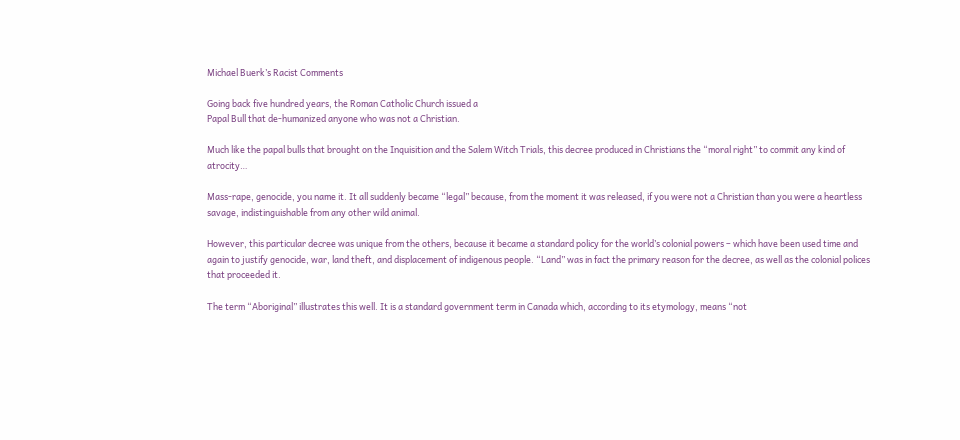Michael Buerk’s Racist Comments

Going back five hundred years, the Roman Catholic Church issued a
Papal Bull that de-humanized anyone who was not a Christian.

Much like the papal bulls that brought on the Inquisition and the Salem Witch Trials, this decree produced in Christians the “moral right” to commit any kind of atrocity…

Mass-rape, genocide, you name it. It all suddenly became “legal” because, from the moment it was released, if you were not a Christian than you were a heartless savage, indistinguishable from any other wild animal.

However, this particular decree was unique from the others, because it became a standard policy for the world’s colonial powers – which have been used time and again to justify genocide, war, land theft, and displacement of indigenous people. “Land” was in fact the primary reason for the decree, as well as the colonial polices that proceeded it.

The term “Aboriginal” illustrates this well. It is a standard government term in Canada which, according to its etymology, means “not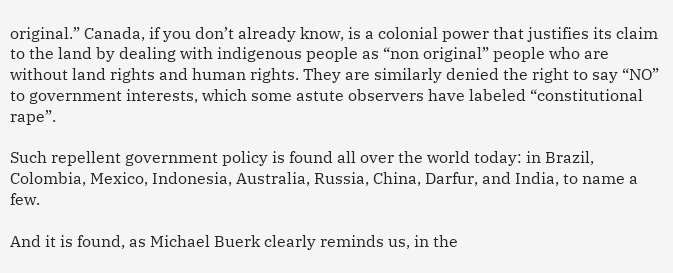original.” Canada, if you don’t already know, is a colonial power that justifies its claim to the land by dealing with indigenous people as “non original” people who are without land rights and human rights. They are similarly denied the right to say “NO” to government interests, which some astute observers have labeled “constitutional rape”.

Such repellent government policy is found all over the world today: in Brazil, Colombia, Mexico, Indonesia, Australia, Russia, China, Darfur, and India, to name a few.

And it is found, as Michael Buerk clearly reminds us, in the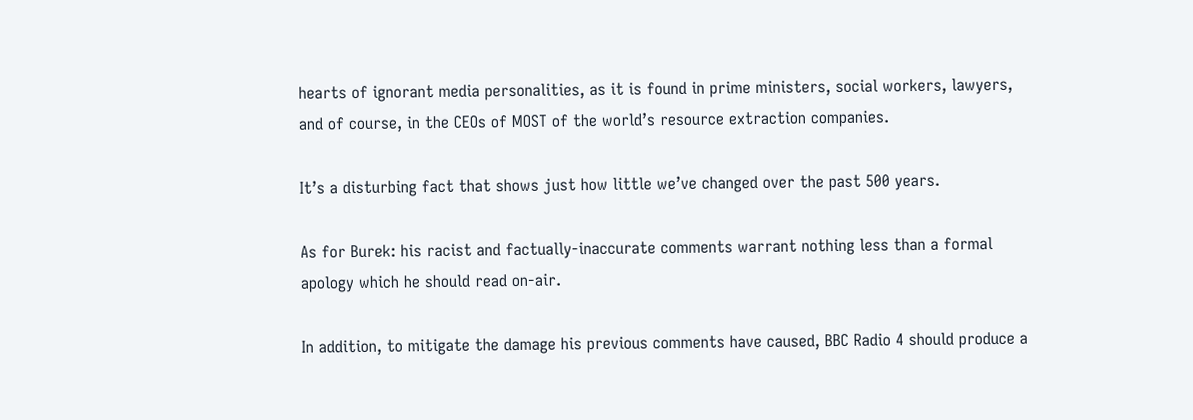hearts of ignorant media personalities, as it is found in prime ministers, social workers, lawyers, and of course, in the CEOs of MOST of the world’s resource extraction companies.

It’s a disturbing fact that shows just how little we’ve changed over the past 500 years.

As for Burek: his racist and factually-inaccurate comments warrant nothing less than a formal apology which he should read on-air.

In addition, to mitigate the damage his previous comments have caused, BBC Radio 4 should produce a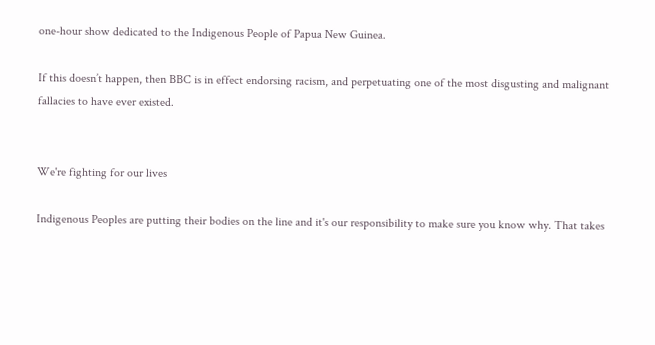one-hour show dedicated to the Indigenous People of Papua New Guinea.

If this doesn’t happen, then BBC is in effect endorsing racism, and perpetuating one of the most disgusting and malignant fallacies to have ever existed.


We're fighting for our lives

Indigenous Peoples are putting their bodies on the line and it's our responsibility to make sure you know why. That takes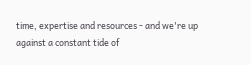time, expertise and resources - and we're up against a constant tide of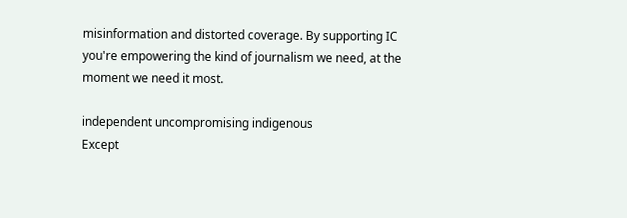misinformation and distorted coverage. By supporting IC you're empowering the kind of journalism we need, at the moment we need it most.

independent uncompromising indigenous
Except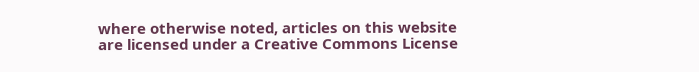where otherwise noted, articles on this website are licensed under a Creative Commons License